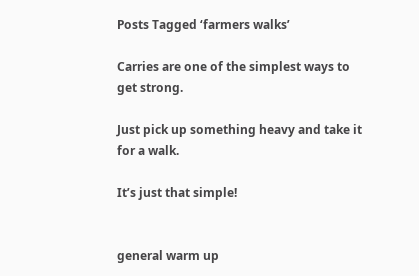Posts Tagged ‘farmers walks’

Carries are one of the simplest ways to get strong.

Just pick up something heavy and take it for a walk.

It’s just that simple!


general warm up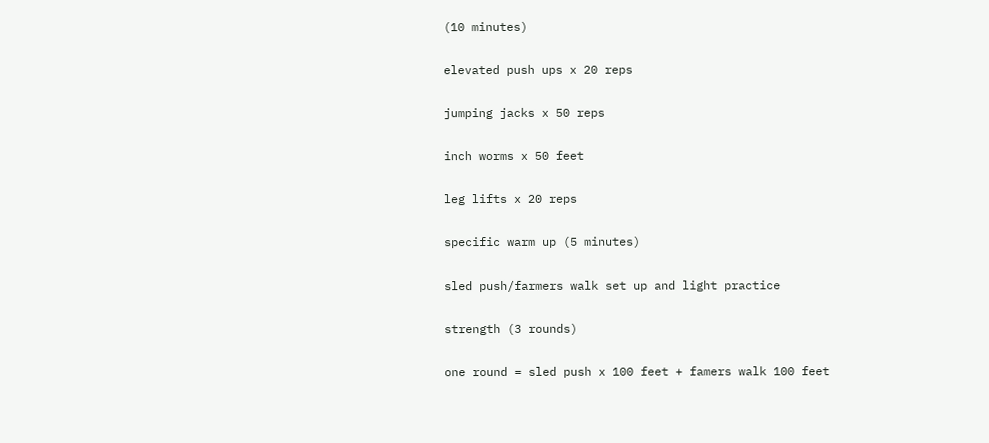(10 minutes)

elevated push ups x 20 reps

jumping jacks x 50 reps

inch worms x 50 feet

leg lifts x 20 reps

specific warm up (5 minutes)

sled push/farmers walk set up and light practice

strength (3 rounds)

one round = sled push x 100 feet + famers walk 100 feet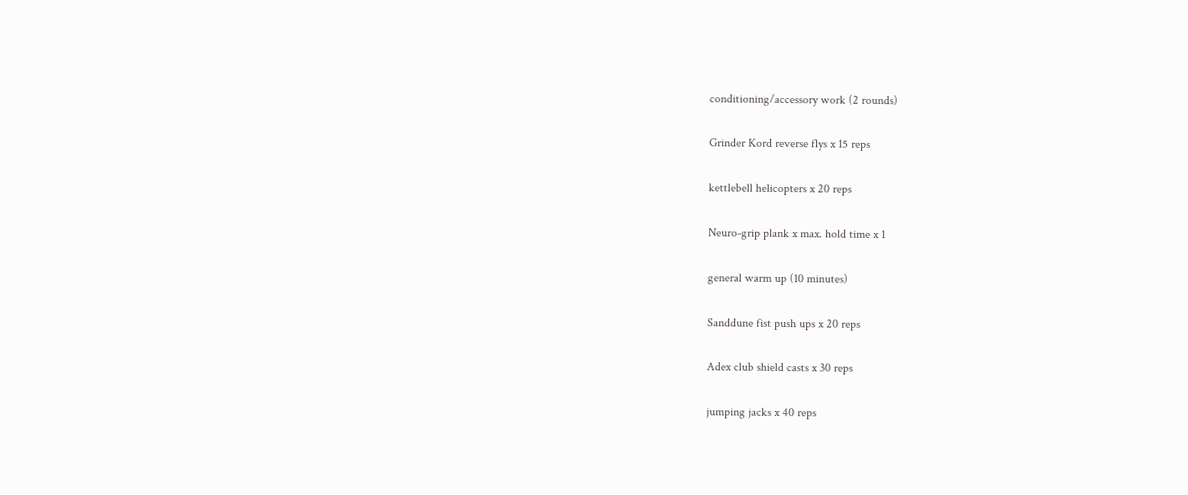conditioning/accessory work (2 rounds)

Grinder Kord reverse flys x 15 reps

kettlebell helicopters x 20 reps

Neuro-grip plank x max. hold time x 1

general warm up (10 minutes)

Sanddune fist push ups x 20 reps

Adex club shield casts x 30 reps

jumping jacks x 40 reps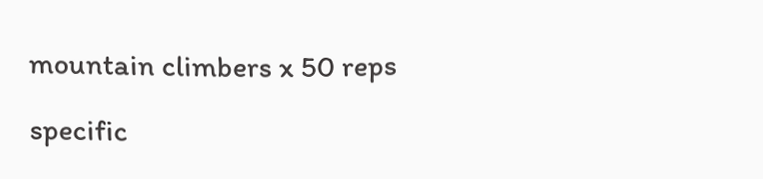mountain climbers x 50 reps

specific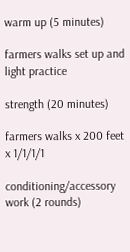warm up (5 minutes)

farmers walks set up and light practice

strength (20 minutes)

farmers walks x 200 feet x 1/1/1/1

conditioning/accessory work (2 rounds)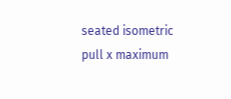seated isometric pull x maximum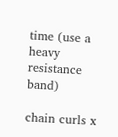time (use a  heavy resistance band)

chain curls x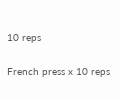10 reps

French press x 10 reps